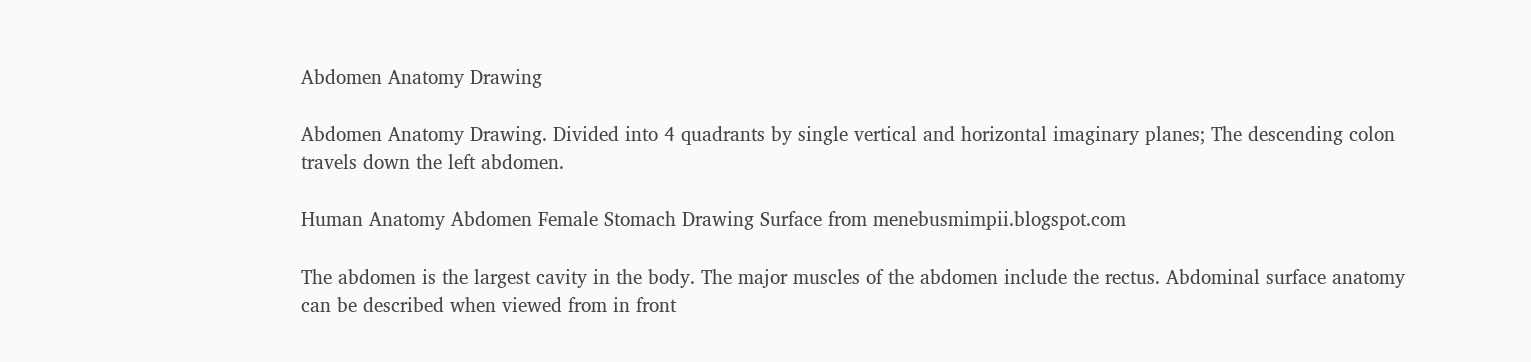Abdomen Anatomy Drawing

Abdomen Anatomy Drawing. Divided into 4 quadrants by single vertical and horizontal imaginary planes; The descending colon travels down the left abdomen.

Human Anatomy Abdomen Female Stomach Drawing Surface from menebusmimpii.blogspot.com

The abdomen is the largest cavity in the body. The major muscles of the abdomen include the rectus. Abdominal surface anatomy can be described when viewed from in front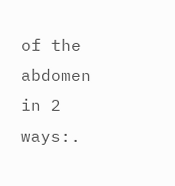of the abdomen in 2 ways:.